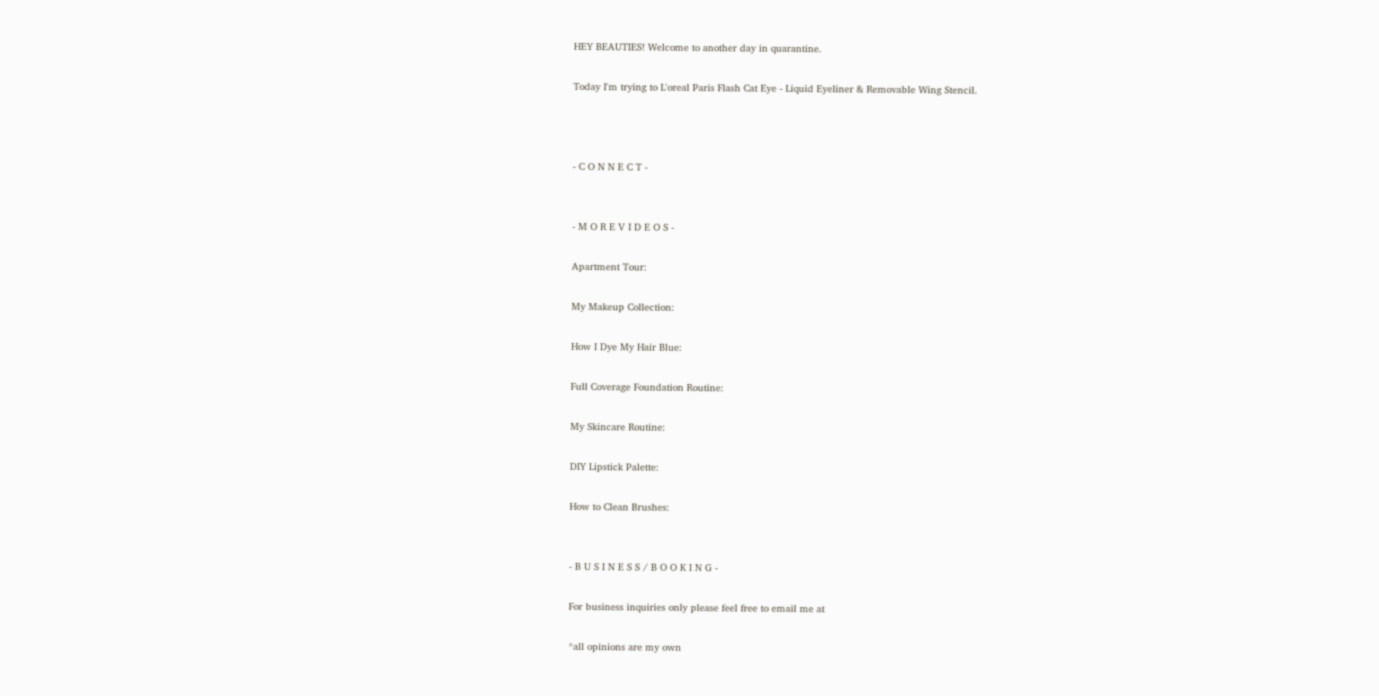HEY BEAUTIES! Welcome to another day in quarantine.

Today I'm trying to L'oreal Paris Flash Cat Eye - Liquid Eyeliner & Removable Wing Stencil.



- C O N N E C T -


- M O R E V I D E O S -

Apartment Tour:

My Makeup Collection:

How I Dye My Hair Blue:

Full Coverage Foundation Routine:

My Skincare Routine:

DIY Lipstick Palette:

How to Clean Brushes:


- B U S I N E S S / B O O K I N G -

For business inquiries only please feel free to email me at

*all opinions are my own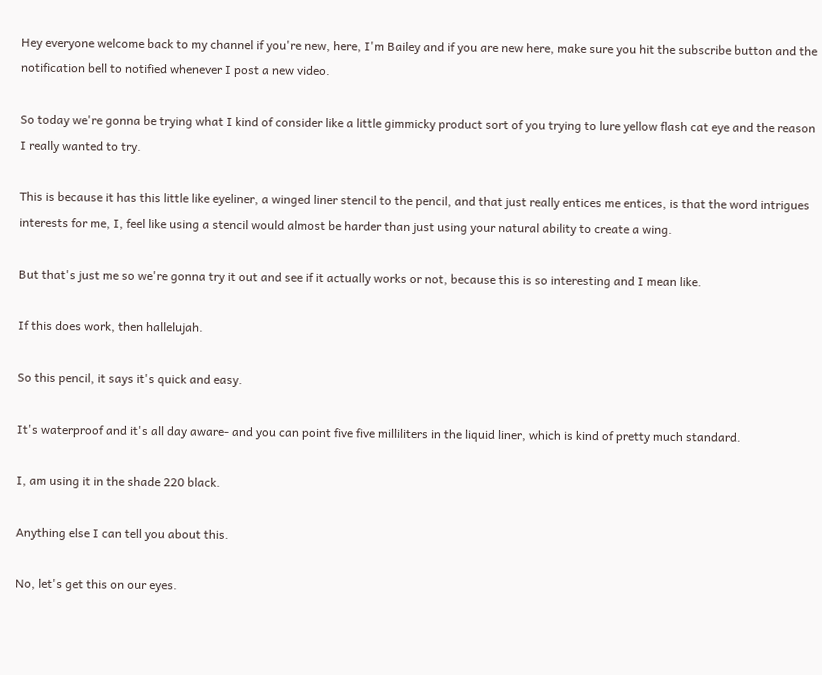Hey everyone welcome back to my channel if you're new, here, I'm Bailey and if you are new here, make sure you hit the subscribe button and the notification bell to notified whenever I post a new video.

So today we're gonna be trying what I kind of consider like a little gimmicky product sort of you trying to lure yellow flash cat eye and the reason I really wanted to try.

This is because it has this little like eyeliner, a winged liner stencil to the pencil, and that just really entices me entices, is that the word intrigues interests for me, I, feel like using a stencil would almost be harder than just using your natural ability to create a wing.

But that's just me so we're gonna try it out and see if it actually works or not, because this is so interesting and I mean like.

If this does work, then hallelujah.

So this pencil, it says it's quick and easy.

It's waterproof and it's all day aware- and you can point five five milliliters in the liquid liner, which is kind of pretty much standard.

I, am using it in the shade 220 black.

Anything else I can tell you about this.

No, let's get this on our eyes.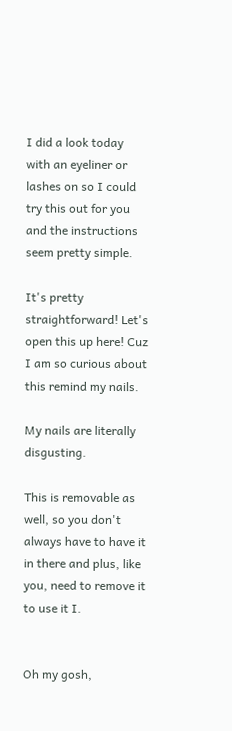I did a look today with an eyeliner or lashes on so I could try this out for you and the instructions seem pretty simple.

It's pretty straightforward! Let's open this up here! Cuz I am so curious about this remind my nails.

My nails are literally disgusting.

This is removable as well, so you don't always have to have it in there and plus, like you, need to remove it to use it I.


Oh my gosh,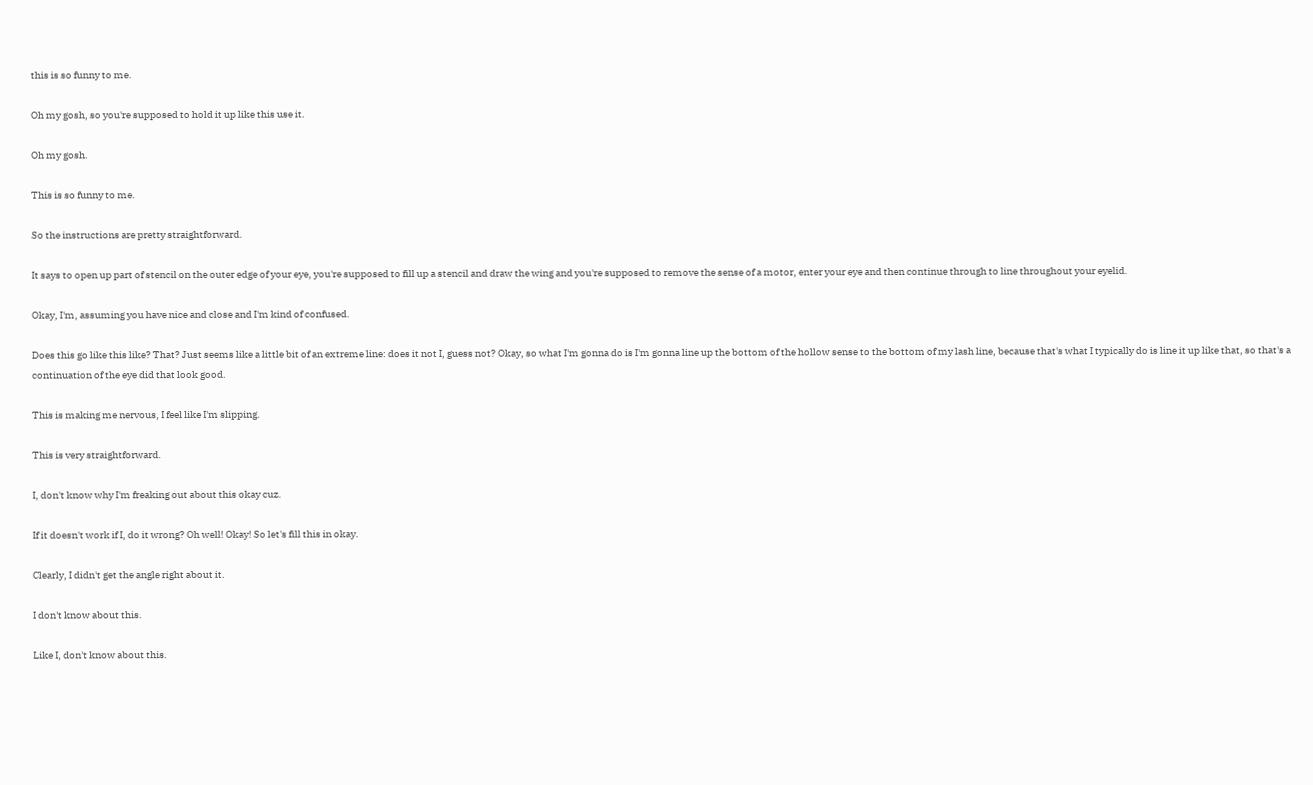this is so funny to me.

Oh my gosh, so you're supposed to hold it up like this use it.

Oh my gosh.

This is so funny to me.

So the instructions are pretty straightforward.

It says to open up part of stencil on the outer edge of your eye, you're supposed to fill up a stencil and draw the wing and you're supposed to remove the sense of a motor, enter your eye and then continue through to line throughout your eyelid.

Okay, I'm, assuming you have nice and close and I'm kind of confused.

Does this go like this like? That? Just seems like a little bit of an extreme line: does it not I, guess not? Okay, so what I'm gonna do is I'm gonna line up the bottom of the hollow sense to the bottom of my lash line, because that's what I typically do is line it up like that, so that's a continuation of the eye did that look good.

This is making me nervous, I feel like I'm slipping.

This is very straightforward.

I, don't know why I'm freaking out about this okay cuz.

If it doesn't work if I, do it wrong? Oh well! Okay! So let's fill this in okay.

Clearly, I didn't get the angle right about it.

I don't know about this.

Like I, don't know about this.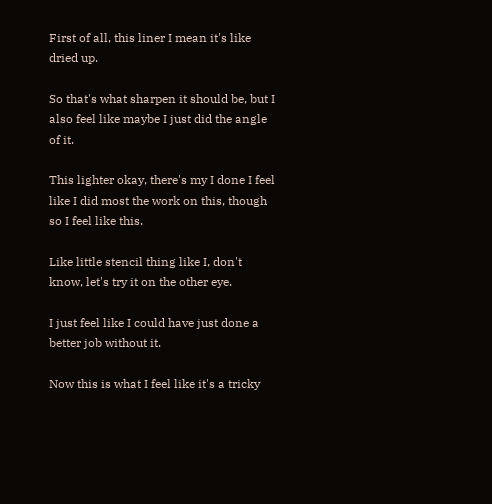First of all, this liner I mean it's like dried up.

So that's what sharpen it should be, but I also feel like maybe I just did the angle of it.

This lighter okay, there's my I done I feel like I did most the work on this, though so I feel like this.

Like little stencil thing like I, don't know, let's try it on the other eye.

I just feel like I could have just done a better job without it.

Now this is what I feel like it's a tricky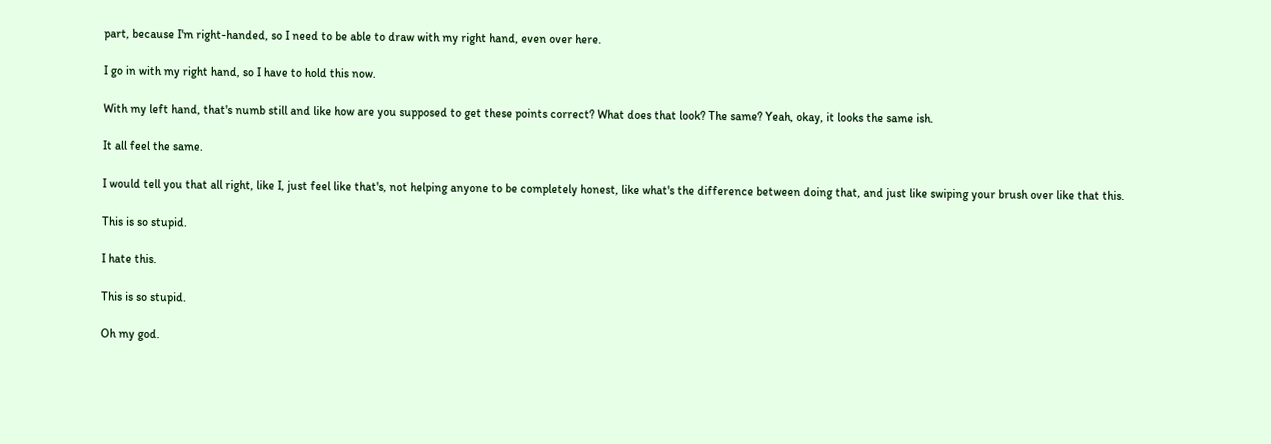part, because I'm right-handed, so I need to be able to draw with my right hand, even over here.

I go in with my right hand, so I have to hold this now.

With my left hand, that's numb still and like how are you supposed to get these points correct? What does that look? The same? Yeah, okay, it looks the same ish.

It all feel the same.

I would tell you that all right, like I, just feel like that's, not helping anyone to be completely honest, like what's the difference between doing that, and just like swiping your brush over like that this.

This is so stupid.

I hate this.

This is so stupid.

Oh my god.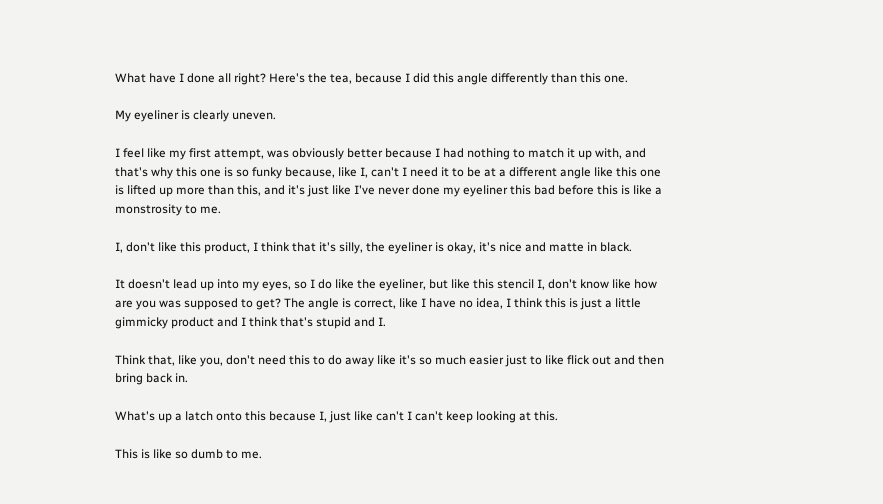What have I done all right? Here's the tea, because I did this angle differently than this one.

My eyeliner is clearly uneven.

I feel like my first attempt, was obviously better because I had nothing to match it up with, and that's why this one is so funky because, like I, can't I need it to be at a different angle like this one is lifted up more than this, and it's just like I've never done my eyeliner this bad before this is like a monstrosity to me.

I, don't like this product, I think that it's silly, the eyeliner is okay, it's nice and matte in black.

It doesn't lead up into my eyes, so I do like the eyeliner, but like this stencil I, don't know like how are you was supposed to get? The angle is correct, like I have no idea, I think this is just a little gimmicky product and I think that's stupid and I.

Think that, like you, don't need this to do away like it's so much easier just to like flick out and then bring back in.

What's up a latch onto this because I, just like can't I can't keep looking at this.

This is like so dumb to me.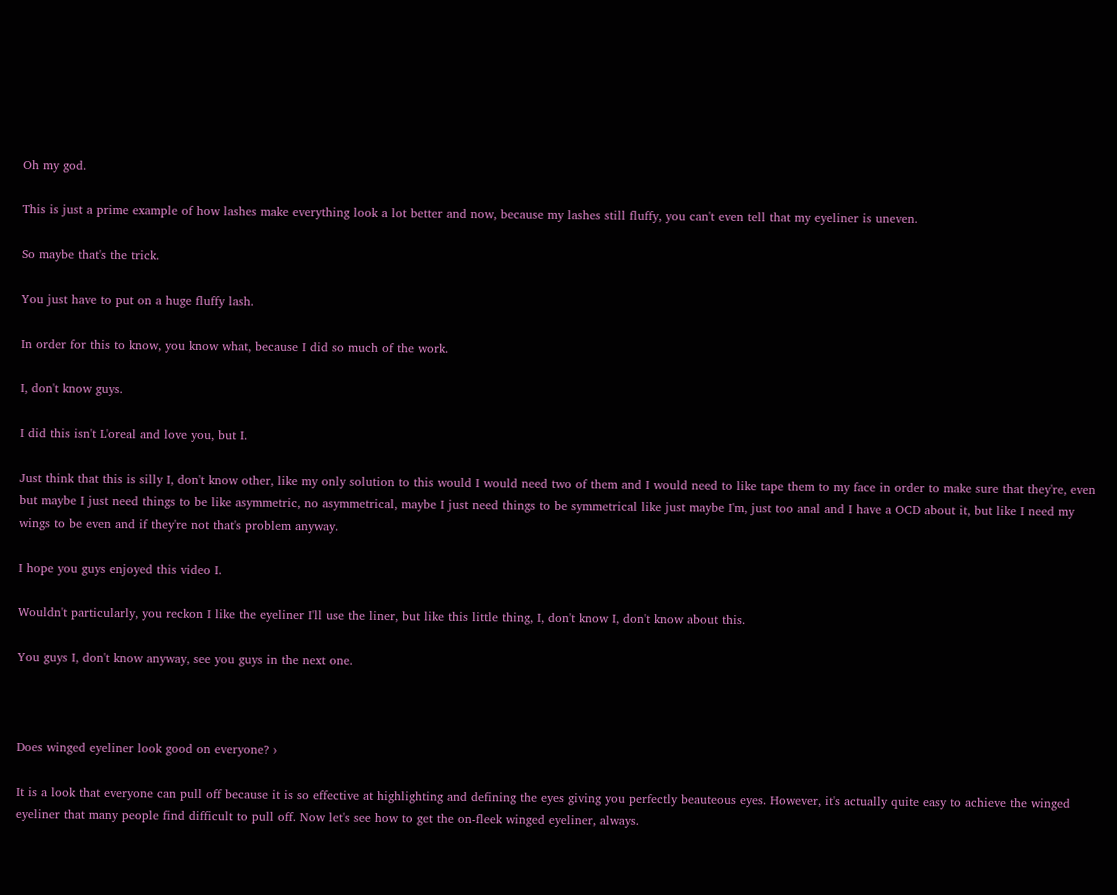Oh my god.

This is just a prime example of how lashes make everything look a lot better and now, because my lashes still fluffy, you can't even tell that my eyeliner is uneven.

So maybe that's the trick.

You just have to put on a huge fluffy lash.

In order for this to know, you know what, because I did so much of the work.

I, don't know guys.

I did this isn't L'oreal and love you, but I.

Just think that this is silly I, don't know other, like my only solution to this would I would need two of them and I would need to like tape them to my face in order to make sure that they're, even but maybe I just need things to be like asymmetric, no asymmetrical, maybe I just need things to be symmetrical like just maybe I'm, just too anal and I have a OCD about it, but like I need my wings to be even and if they're not that's problem anyway.

I hope you guys enjoyed this video I.

Wouldn't particularly, you reckon I like the eyeliner I'll use the liner, but like this little thing, I, don't know I, don't know about this.

You guys I, don't know anyway, see you guys in the next one.



Does winged eyeliner look good on everyone? ›

It is a look that everyone can pull off because it is so effective at highlighting and defining the eyes giving you perfectly beauteous eyes. However, it's actually quite easy to achieve the winged eyeliner that many people find difficult to pull off. Now let's see how to get the on-fleek winged eyeliner, always.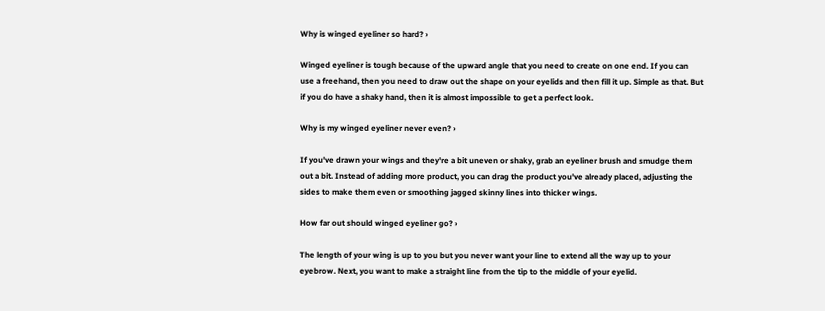Why is winged eyeliner so hard? ›

Winged eyeliner is tough because of the upward angle that you need to create on one end. If you can use a freehand, then you need to draw out the shape on your eyelids and then fill it up. Simple as that. But if you do have a shaky hand, then it is almost impossible to get a perfect look.

Why is my winged eyeliner never even? ›

If you've drawn your wings and they're a bit uneven or shaky, grab an eyeliner brush and smudge them out a bit. Instead of adding more product, you can drag the product you've already placed, adjusting the sides to make them even or smoothing jagged skinny lines into thicker wings.

How far out should winged eyeliner go? ›

The length of your wing is up to you but you never want your line to extend all the way up to your eyebrow. Next, you want to make a straight line from the tip to the middle of your eyelid.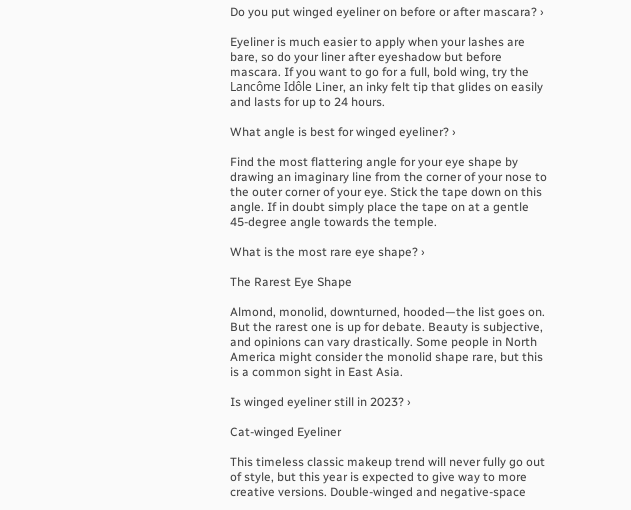Do you put winged eyeliner on before or after mascara? ›

Eyeliner is much easier to apply when your lashes are bare, so do your liner after eyeshadow but before mascara. If you want to go for a full, bold wing, try the Lancôme Idôle Liner, an inky felt tip that glides on easily and lasts for up to 24 hours.

What angle is best for winged eyeliner? ›

Find the most flattering angle for your eye shape by drawing an imaginary line from the corner of your nose to the outer corner of your eye. Stick the tape down on this angle. If in doubt simply place the tape on at a gentle 45-degree angle towards the temple.

What is the most rare eye shape? ›

The Rarest Eye Shape

Almond, monolid, downturned, hooded—the list goes on. But the rarest one is up for debate. Beauty is subjective, and opinions can vary drastically. Some people in North America might consider the monolid shape rare, but this is a common sight in East Asia.

Is winged eyeliner still in 2023? ›

Cat-winged Eyeliner

This timeless classic makeup trend will never fully go out of style, but this year is expected to give way to more creative versions. Double-winged and negative-space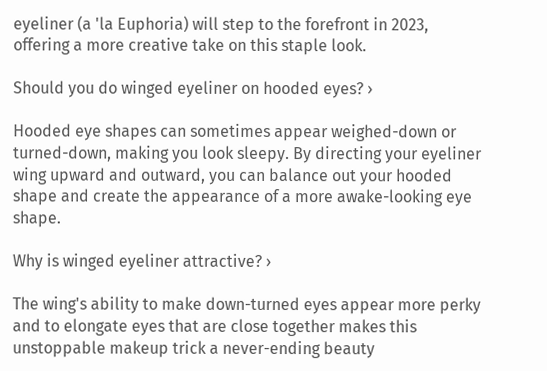eyeliner (a 'la Euphoria) will step to the forefront in 2023, offering a more creative take on this staple look.

Should you do winged eyeliner on hooded eyes? ›

Hooded eye shapes can sometimes appear weighed-down or turned-down, making you look sleepy. By directing your eyeliner wing upward and outward, you can balance out your hooded shape and create the appearance of a more awake-looking eye shape.

Why is winged eyeliner attractive? ›

The wing's ability to make down-turned eyes appear more perky and to elongate eyes that are close together makes this unstoppable makeup trick a never-ending beauty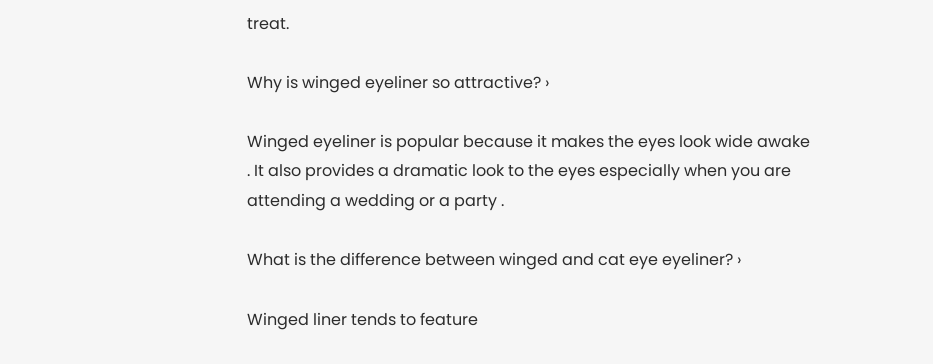treat.

Why is winged eyeliner so attractive? ›

Winged eyeliner is popular because it makes the eyes look wide awake . It also provides a dramatic look to the eyes especially when you are attending a wedding or a party .

What is the difference between winged and cat eye eyeliner? ›

Winged liner tends to feature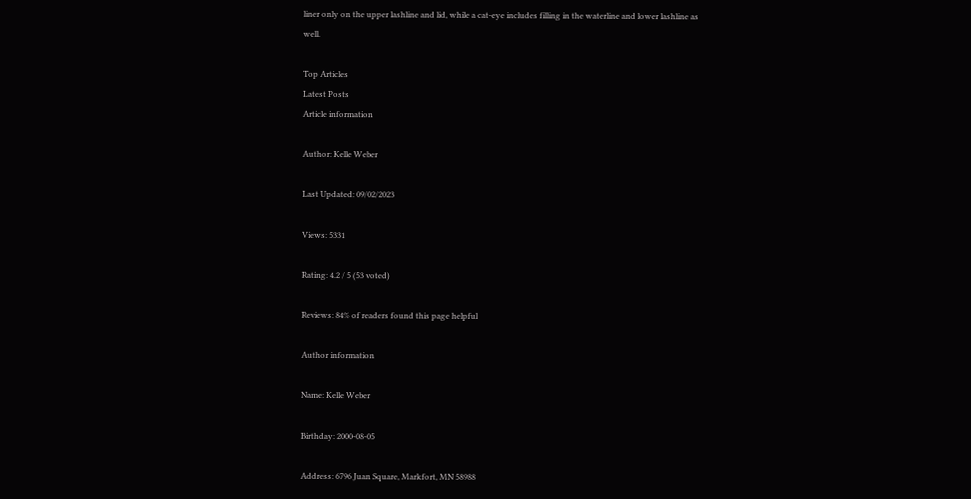liner only on the upper lashline and lid, while a cat-eye includes filling in the waterline and lower lashline as well.

Top Articles
Latest Posts
Article information

Author: Kelle Weber

Last Updated: 09/02/2023

Views: 5331

Rating: 4.2 / 5 (53 voted)

Reviews: 84% of readers found this page helpful

Author information

Name: Kelle Weber

Birthday: 2000-08-05

Address: 6796 Juan Square, Markfort, MN 58988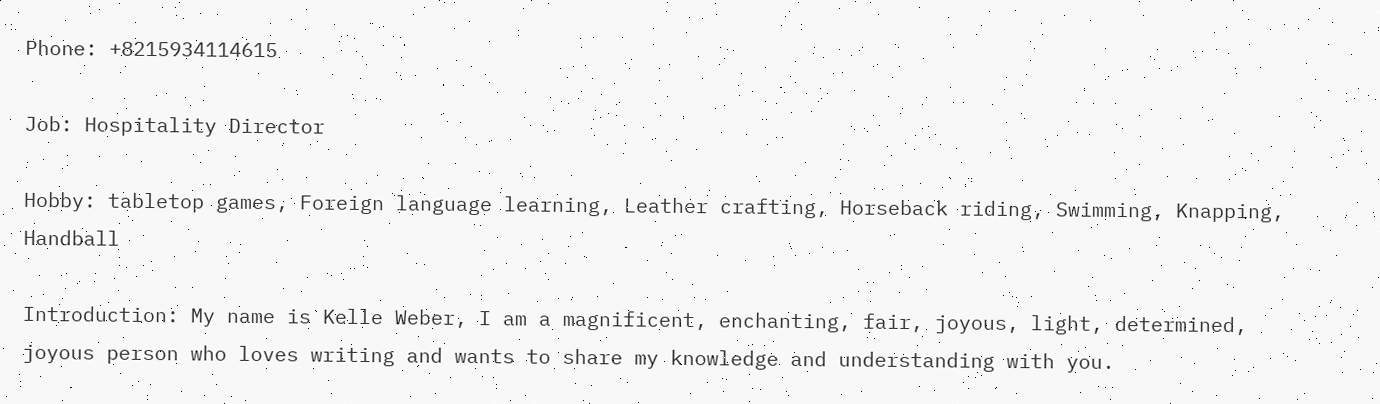Phone: +8215934114615

Job: Hospitality Director

Hobby: tabletop games, Foreign language learning, Leather crafting, Horseback riding, Swimming, Knapping, Handball

Introduction: My name is Kelle Weber, I am a magnificent, enchanting, fair, joyous, light, determined, joyous person who loves writing and wants to share my knowledge and understanding with you.